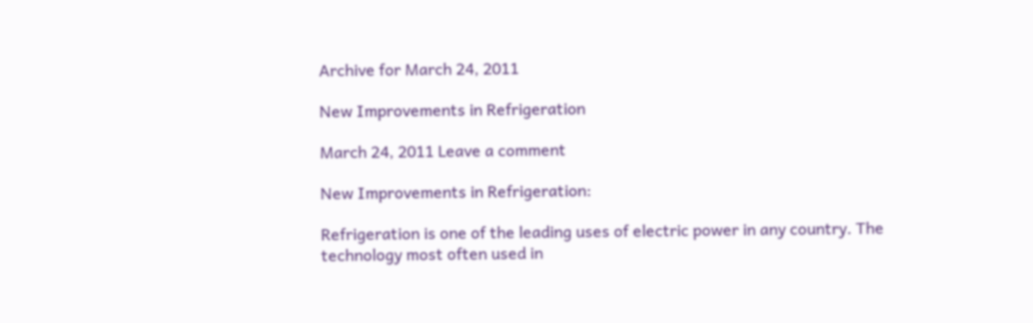Archive for March 24, 2011

New Improvements in Refrigeration

March 24, 2011 Leave a comment

New Improvements in Refrigeration:

Refrigeration is one of the leading uses of electric power in any country. The technology most often used in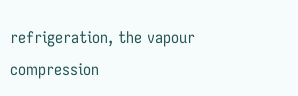refrigeration, the vapour compression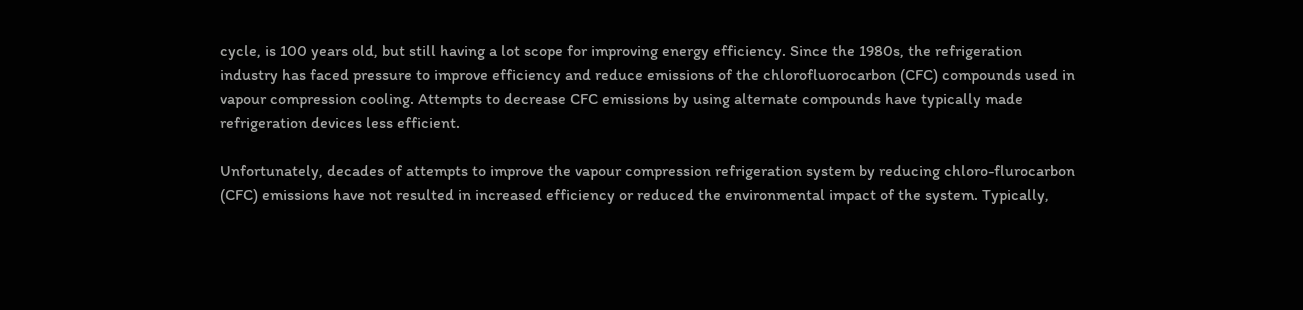cycle, is 100 years old, but still having a lot scope for improving energy efficiency. Since the 1980s, the refrigeration industry has faced pressure to improve efficiency and reduce emissions of the chlorofluorocarbon (CFC) compounds used in vapour compression cooling. Attempts to decrease CFC emissions by using alternate compounds have typically made refrigeration devices less efficient.

Unfortunately, decades of attempts to improve the vapour compression refrigeration system by reducing chloro-flurocarbon (CFC) emissions have not resulted in increased efficiency or reduced the environmental impact of the system. Typically,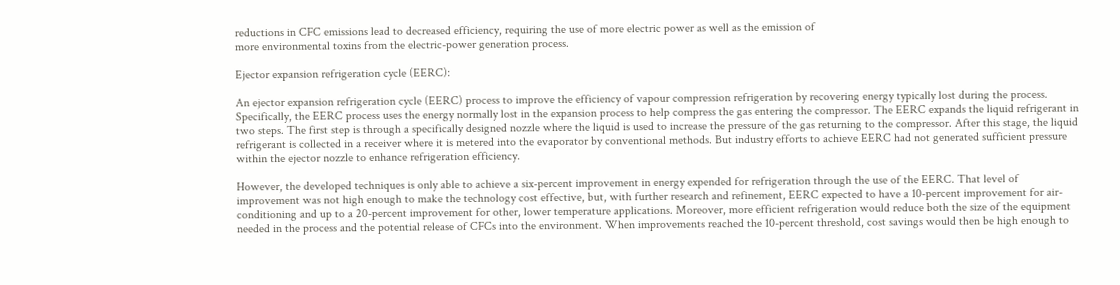reductions in CFC emissions lead to decreased efficiency, requiring the use of more electric power as well as the emission of
more environmental toxins from the electric-power generation process.

Ejector expansion refrigeration cycle (EERC):

An ejector expansion refrigeration cycle (EERC) process to improve the efficiency of vapour compression refrigeration by recovering energy typically lost during the process. Specifically, the EERC process uses the energy normally lost in the expansion process to help compress the gas entering the compressor. The EERC expands the liquid refrigerant in two steps. The first step is through a specifically designed nozzle where the liquid is used to increase the pressure of the gas returning to the compressor. After this stage, the liquid refrigerant is collected in a receiver where it is metered into the evaporator by conventional methods. But industry efforts to achieve EERC had not generated sufficient pressure within the ejector nozzle to enhance refrigeration efficiency.

However, the developed techniques is only able to achieve a six-percent improvement in energy expended for refrigeration through the use of the EERC. That level of improvement was not high enough to make the technology cost effective, but, with further research and refinement, EERC expected to have a 10-percent improvement for air-conditioning and up to a 20-percent improvement for other, lower temperature applications. Moreover, more efficient refrigeration would reduce both the size of the equipment needed in the process and the potential release of CFCs into the environment. When improvements reached the 10-percent threshold, cost savings would then be high enough to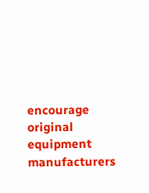encourage original equipment manufacturers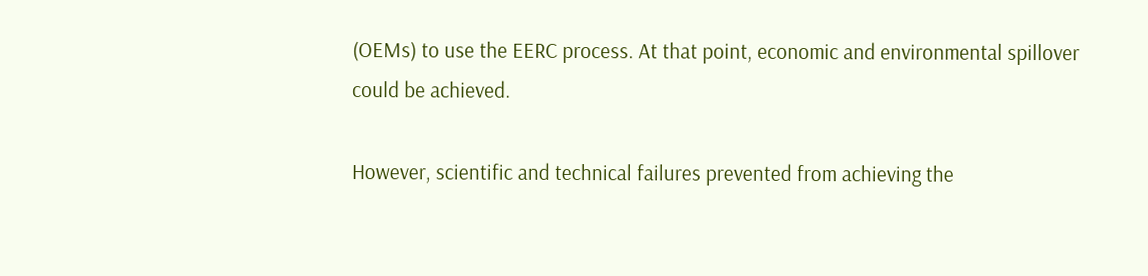(OEMs) to use the EERC process. At that point, economic and environmental spillover could be achieved.

However, scientific and technical failures prevented from achieving the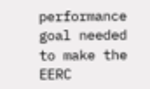performance goal needed to make the EERC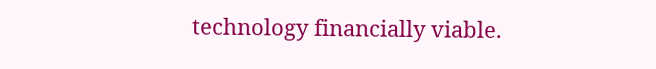technology financially viable.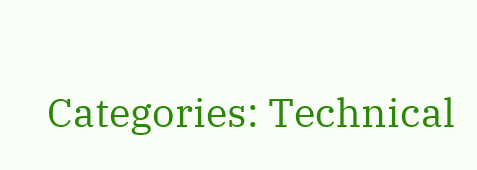Categories: Technical